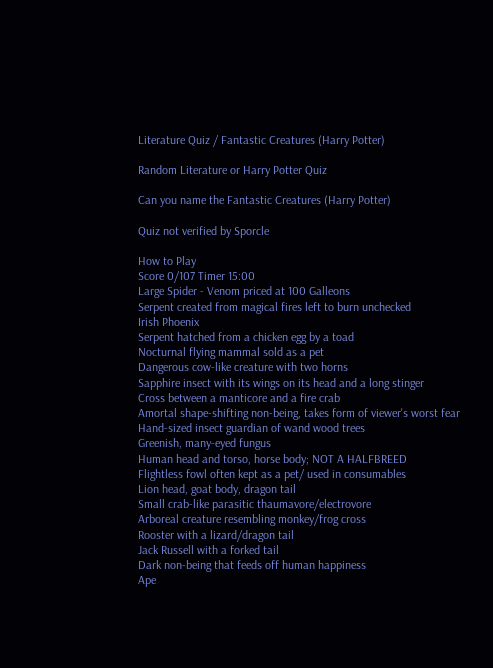Literature Quiz / Fantastic Creatures (Harry Potter)

Random Literature or Harry Potter Quiz

Can you name the Fantastic Creatures (Harry Potter)

Quiz not verified by Sporcle

How to Play
Score 0/107 Timer 15:00
Large Spider - Venom priced at 100 Galleons
Serpent created from magical fires left to burn unchecked
Irish Phoenix
Serpent hatched from a chicken egg by a toad
Nocturnal flying mammal sold as a pet
Dangerous cow-like creature with two horns
Sapphire insect with its wings on its head and a long stinger
Cross between a manticore and a fire crab
Amortal shape-shifting non-being, takes form of viewer's worst fear
Hand-sized insect guardian of wand wood trees
Greenish, many-eyed fungus
Human head and torso, horse body; NOT A HALFBREED
Flightless fowl often kept as a pet/ used in consumables
Lion head, goat body, dragon tail
Small crab-like parasitic thaumavore/electrovore
Arboreal creature resembling monkey/frog cross
Rooster with a lizard/dragon tail
Jack Russell with a forked tail
Dark non-being that feeds off human happiness
Ape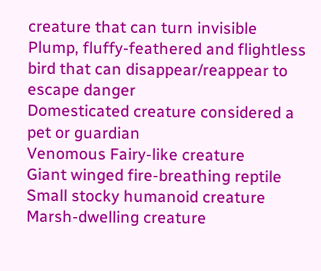creature that can turn invisible
Plump, fluffy-feathered and flightless bird that can disappear/reappear to escape danger
Domesticated creature considered a pet or guardian
Venomous Fairy-like creature
Giant winged fire-breathing reptile
Small stocky humanoid creature
Marsh-dwelling creature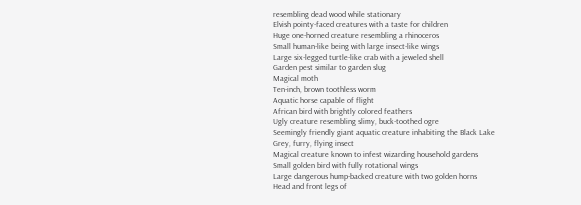resembling dead wood while stationary
Elvish pointy-faced creatures with a taste for children
Huge one-horned creature resembling a rhinoceros
Small human-like being with large insect-like wings
Large six-legged turtle-like crab with a jeweled shell
Garden pest similar to garden slug
Magical moth
Ten-inch, brown toothless worm
Aquatic horse capable of flight
African bird with brightly colored feathers
Ugly creature resembling slimy, buck-toothed ogre
Seemingly friendly giant aquatic creature inhabiting the Black Lake
Grey, furry, flying insect
Magical creature known to infest wizarding household gardens
Small golden bird with fully rotational wings
Large dangerous hump-backed creature with two golden horns
Head and front legs of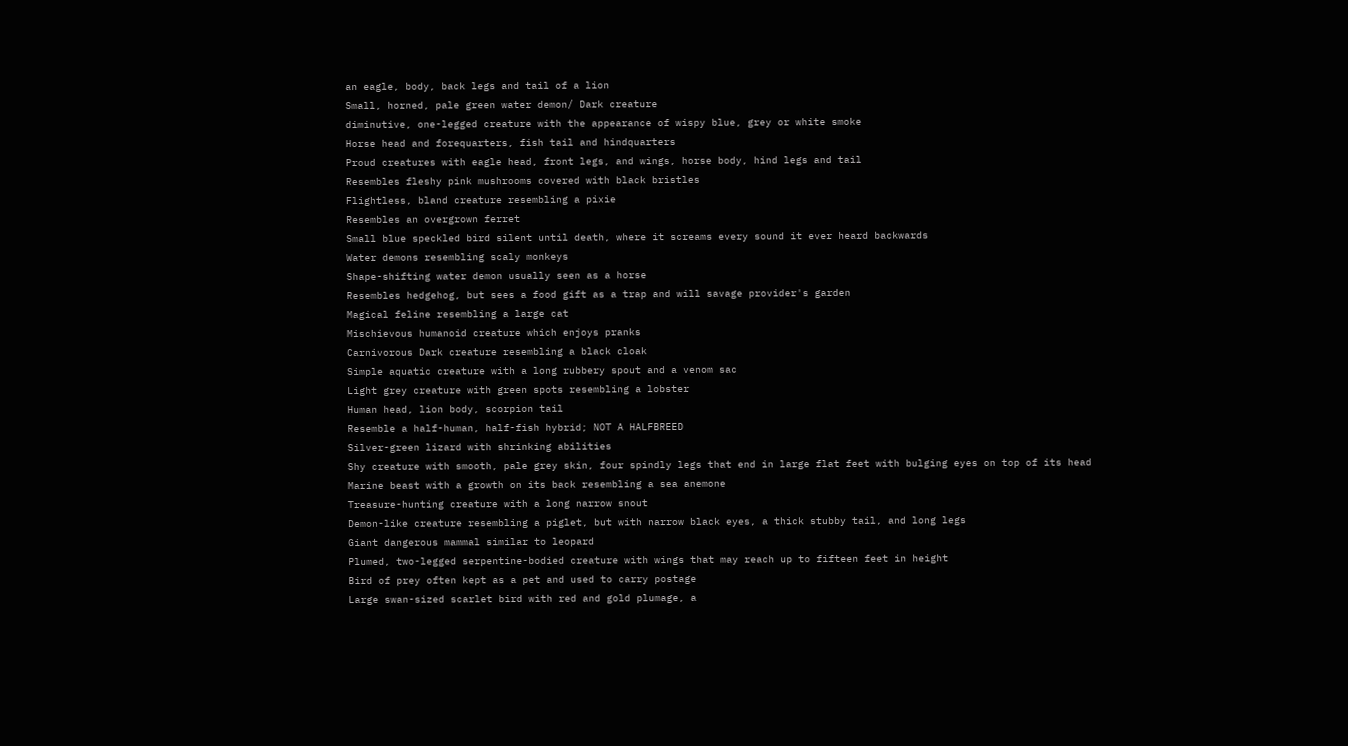an eagle, body, back legs and tail of a lion
Small, horned, pale green water demon/ Dark creature
diminutive, one-legged creature with the appearance of wispy blue, grey or white smoke
Horse head and forequarters, fish tail and hindquarters
Proud creatures with eagle head, front legs, and wings, horse body, hind legs and tail
Resembles fleshy pink mushrooms covered with black bristles
Flightless, bland creature resembling a pixie
Resembles an overgrown ferret
Small blue speckled bird silent until death, where it screams every sound it ever heard backwards
Water demons resembling scaly monkeys
Shape-shifting water demon usually seen as a horse
Resembles hedgehog, but sees a food gift as a trap and will savage provider's garden
Magical feline resembling a large cat
Mischievous humanoid creature which enjoys pranks
Carnivorous Dark creature resembling a black cloak
Simple aquatic creature with a long rubbery spout and a venom sac
Light grey creature with green spots resembling a lobster
Human head, lion body, scorpion tail
Resemble a half-human, half-fish hybrid; NOT A HALFBREED
Silver-green lizard with shrinking abilities
Shy creature with smooth, pale grey skin, four spindly legs that end in large flat feet with bulging eyes on top of its head
Marine beast with a growth on its back resembling a sea anemone
Treasure-hunting creature with a long narrow snout
Demon-like creature resembling a piglet, but with narrow black eyes, a thick stubby tail, and long legs
Giant dangerous mammal similar to leopard
Plumed, two-legged serpentine-bodied creature with wings that may reach up to fifteen feet in height
Bird of prey often kept as a pet and used to carry postage
Large swan-sized scarlet bird with red and gold plumage, a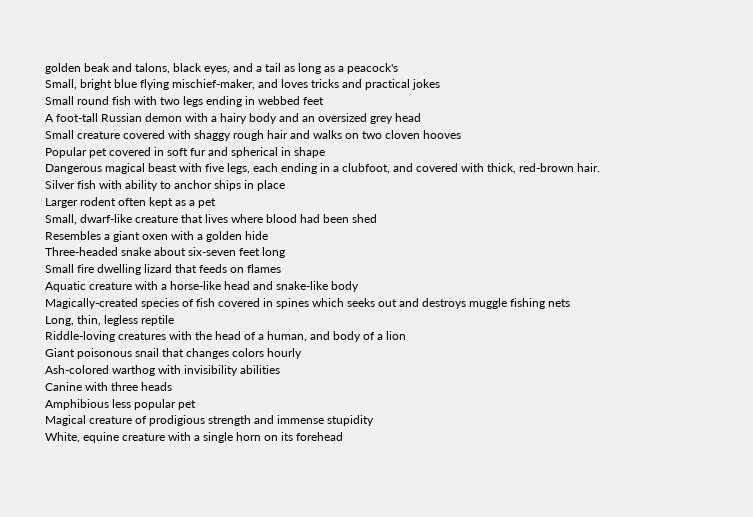golden beak and talons, black eyes, and a tail as long as a peacock's
Small, bright blue flying mischief-maker, and loves tricks and practical jokes
Small round fish with two legs ending in webbed feet
A foot-tall Russian demon with a hairy body and an oversized grey head
Small creature covered with shaggy rough hair and walks on two cloven hooves
Popular pet covered in soft fur and spherical in shape
Dangerous magical beast with five legs, each ending in a clubfoot, and covered with thick, red-brown hair.
Silver fish with ability to anchor ships in place
Larger rodent often kept as a pet
Small, dwarf-like creature that lives where blood had been shed
Resembles a giant oxen with a golden hide
Three-headed snake about six-seven feet long
Small fire dwelling lizard that feeds on flames
Aquatic creature with a horse-like head and snake-like body
Magically-created species of fish covered in spines which seeks out and destroys muggle fishing nets
Long, thin, legless reptile
Riddle-loving creatures with the head of a human, and body of a lion
Giant poisonous snail that changes colors hourly
Ash-colored warthog with invisibility abilities
Canine with three heads
Amphibious less popular pet
Magical creature of prodigious strength and immense stupidity
White, equine creature with a single horn on its forehead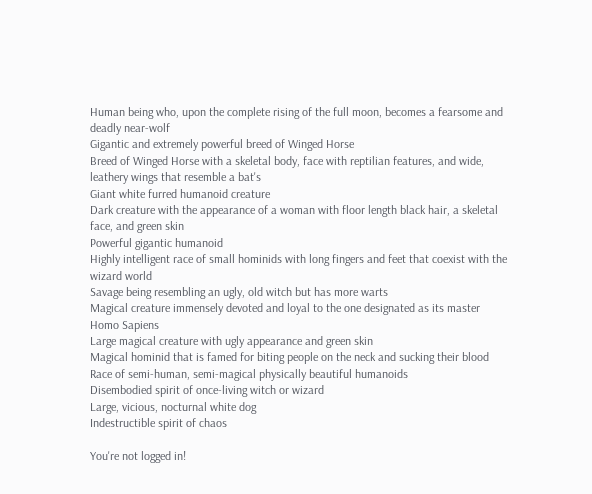Human being who, upon the complete rising of the full moon, becomes a fearsome and deadly near-wolf
Gigantic and extremely powerful breed of Winged Horse
Breed of Winged Horse with a skeletal body, face with reptilian features, and wide, leathery wings that resemble a bat's
Giant white furred humanoid creature
Dark creature with the appearance of a woman with floor length black hair, a skeletal face, and green skin
Powerful gigantic humanoid
Highly intelligent race of small hominids with long fingers and feet that coexist with the wizard world
Savage being resembling an ugly, old witch but has more warts
Magical creature immensely devoted and loyal to the one designated as its master
Homo Sapiens
Large magical creature with ugly appearance and green skin
Magical hominid that is famed for biting people on the neck and sucking their blood
Race of semi-human, semi-magical physically beautiful humanoids
Disembodied spirit of once-living witch or wizard
Large, vicious, nocturnal white dog
Indestructible spirit of chaos

You're not logged in!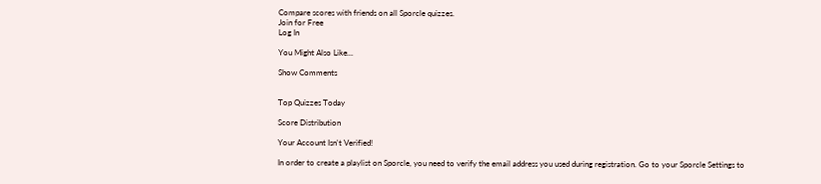Compare scores with friends on all Sporcle quizzes.
Join for Free
Log In

You Might Also Like...

Show Comments


Top Quizzes Today

Score Distribution

Your Account Isn't Verified!

In order to create a playlist on Sporcle, you need to verify the email address you used during registration. Go to your Sporcle Settings to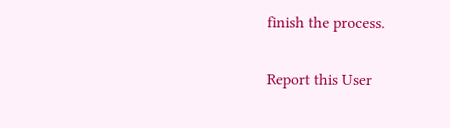finish the process.

Report this User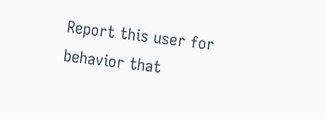Report this user for behavior that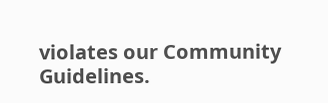violates our Community Guidelines.